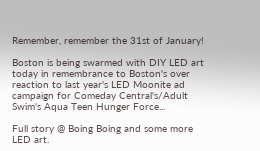Remember, remember the 31st of January!

Boston is being swarmed with DIY LED art today in remembrance to Boston's over reaction to last year's LED Moonite ad campaign for Comeday Central's/Adult Swim's Aqua Teen Hunger Force...

Full story @ Boing Boing and some more LED art.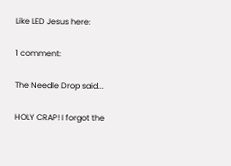Like LED Jesus here:

1 comment:

The Needle Drop said...

HOLY CRAP! I forgot the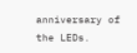anniversary of the LEDs.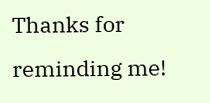Thanks for reminding me!